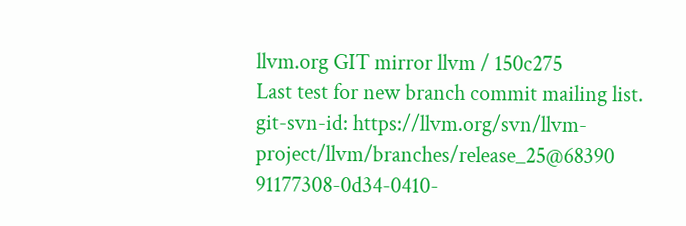llvm.org GIT mirror llvm / 150c275
Last test for new branch commit mailing list. git-svn-id: https://llvm.org/svn/llvm-project/llvm/branches/release_25@68390 91177308-0d34-0410-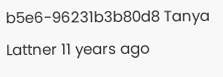b5e6-96231b3b80d8 Tanya Lattner 11 years ago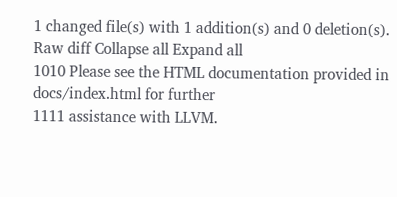1 changed file(s) with 1 addition(s) and 0 deletion(s). Raw diff Collapse all Expand all
1010 Please see the HTML documentation provided in docs/index.html for further
1111 assistance with LLVM.